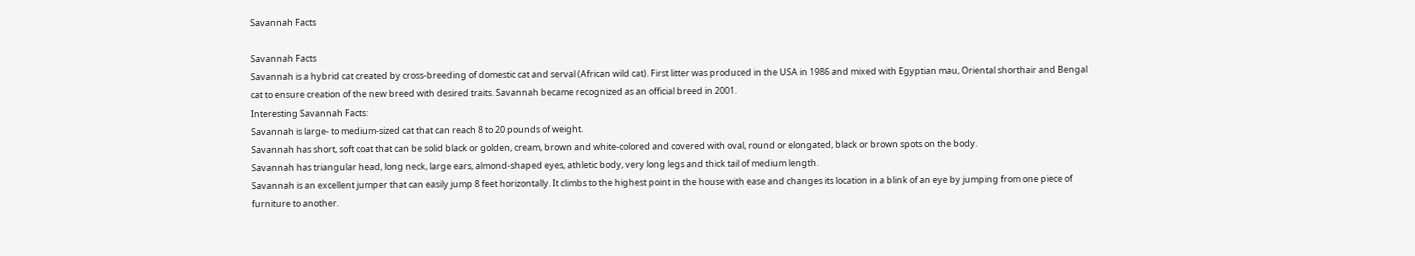Savannah Facts

Savannah Facts
Savannah is a hybrid cat created by cross-breeding of domestic cat and serval (African wild cat). First litter was produced in the USA in 1986 and mixed with Egyptian mau, Oriental shorthair and Bengal cat to ensure creation of the new breed with desired traits. Savannah became recognized as an official breed in 2001.
Interesting Savannah Facts:
Savannah is large- to medium-sized cat that can reach 8 to 20 pounds of weight.
Savannah has short, soft coat that can be solid black or golden, cream, brown and white-colored and covered with oval, round or elongated, black or brown spots on the body.
Savannah has triangular head, long neck, large ears, almond-shaped eyes, athletic body, very long legs and thick tail of medium length.
Savannah is an excellent jumper that can easily jump 8 feet horizontally. It climbs to the highest point in the house with ease and changes its location in a blink of an eye by jumping from one piece of furniture to another.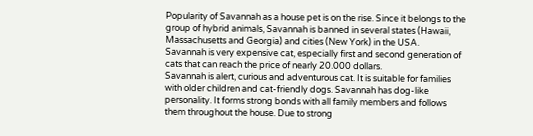Popularity of Savannah as a house pet is on the rise. Since it belongs to the group of hybrid animals, Savannah is banned in several states (Hawaii, Massachusetts and Georgia) and cities (New York) in the USA.
Savannah is very expensive cat, especially first and second generation of cats that can reach the price of nearly 20.000 dollars.
Savannah is alert, curious and adventurous cat. It is suitable for families with older children and cat-friendly dogs. Savannah has dog-like personality. It forms strong bonds with all family members and follows them throughout the house. Due to strong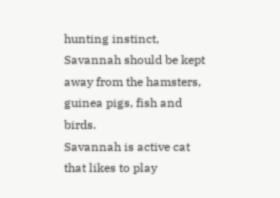hunting instinct, Savannah should be kept away from the hamsters, guinea pigs, fish and birds.
Savannah is active cat that likes to play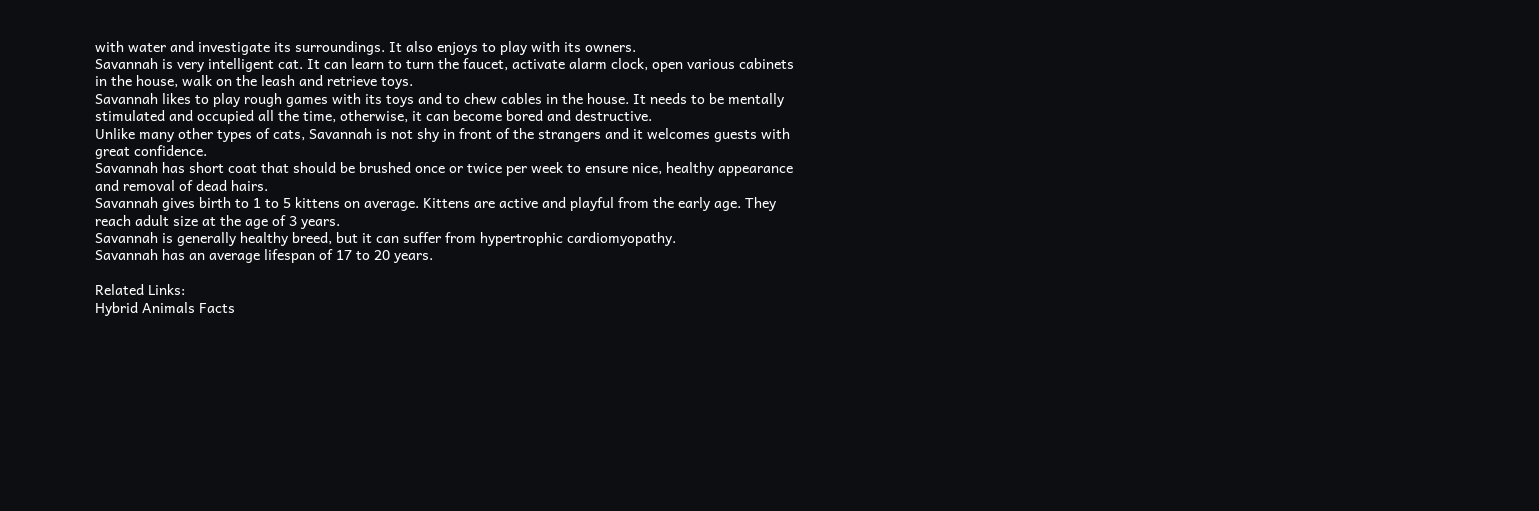with water and investigate its surroundings. It also enjoys to play with its owners.
Savannah is very intelligent cat. It can learn to turn the faucet, activate alarm clock, open various cabinets in the house, walk on the leash and retrieve toys.
Savannah likes to play rough games with its toys and to chew cables in the house. It needs to be mentally stimulated and occupied all the time, otherwise, it can become bored and destructive.
Unlike many other types of cats, Savannah is not shy in front of the strangers and it welcomes guests with great confidence.
Savannah has short coat that should be brushed once or twice per week to ensure nice, healthy appearance and removal of dead hairs.
Savannah gives birth to 1 to 5 kittens on average. Kittens are active and playful from the early age. They reach adult size at the age of 3 years.
Savannah is generally healthy breed, but it can suffer from hypertrophic cardiomyopathy.
Savannah has an average lifespan of 17 to 20 years.

Related Links:
Hybrid Animals Facts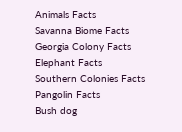Animals Facts
Savanna Biome Facts
Georgia Colony Facts
Elephant Facts
Southern Colonies Facts
Pangolin Facts
Bush dog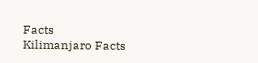Facts
Kilimanjaro Facts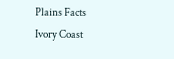Plains Facts
Ivory Coast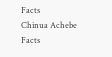Facts
Chinua Achebe Facts